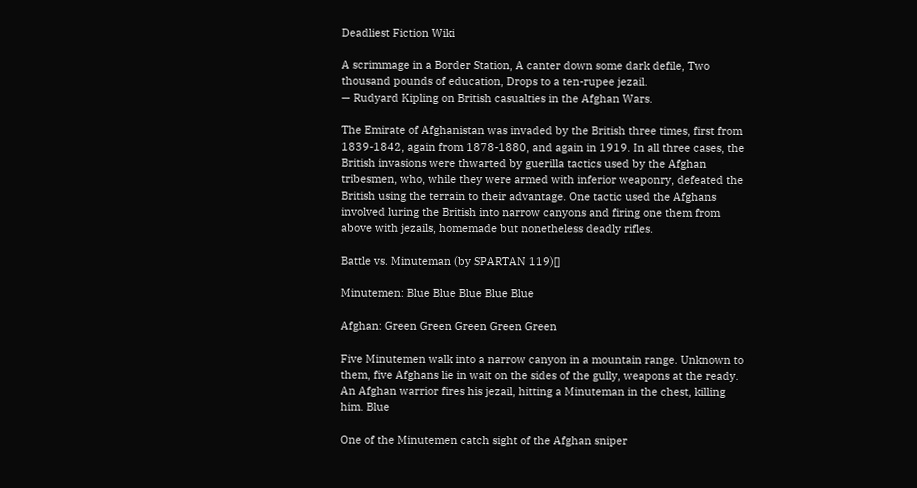Deadliest Fiction Wiki

A scrimmage in a Border Station, A canter down some dark defile, Two thousand pounds of education, Drops to a ten-rupee jezail.
— Rudyard Kipling on British casualties in the Afghan Wars.

The Emirate of Afghanistan was invaded by the British three times, first from 1839-1842, again from 1878-1880, and again in 1919. In all three cases, the British invasions were thwarted by guerilla tactics used by the Afghan tribesmen, who, while they were armed with inferior weaponry, defeated the British using the terrain to their advantage. One tactic used the Afghans involved luring the British into narrow canyons and firing one them from above with jezails, homemade but nonetheless deadly rifles.

Battle vs. Minuteman (by SPARTAN 119)[]

Minutemen: Blue Blue Blue Blue Blue

Afghan: Green Green Green Green Green

Five Minutemen walk into a narrow canyon in a mountain range. Unknown to them, five Afghans lie in wait on the sides of the gully, weapons at the ready. An Afghan warrior fires his jezail, hitting a Minuteman in the chest, killing him. Blue

One of the Minutemen catch sight of the Afghan sniper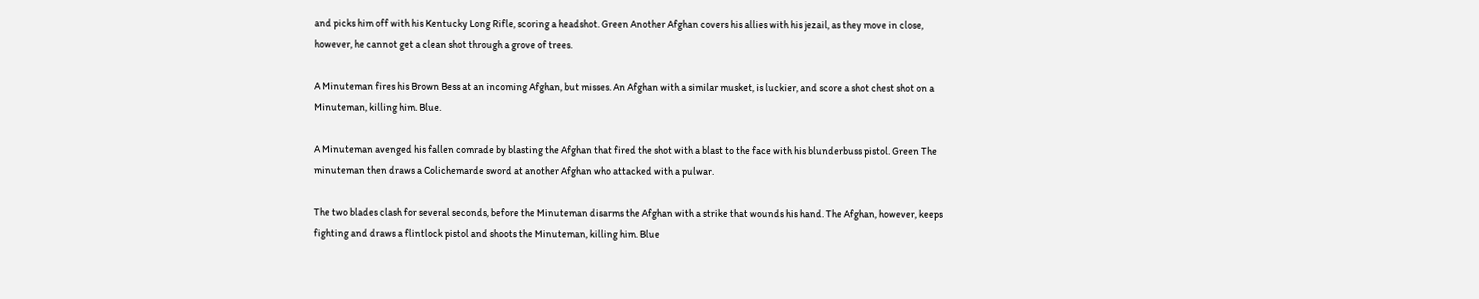and picks him off with his Kentucky Long Rifle, scoring a headshot. Green Another Afghan covers his allies with his jezail, as they move in close, however, he cannot get a clean shot through a grove of trees.

A Minuteman fires his Brown Bess at an incoming Afghan, but misses. An Afghan with a similar musket, is luckier, and score a shot chest shot on a Minuteman, killing him. Blue.

A Minuteman avenged his fallen comrade by blasting the Afghan that fired the shot with a blast to the face with his blunderbuss pistol. Green The minuteman then draws a Colichemarde sword at another Afghan who attacked with a pulwar.

The two blades clash for several seconds, before the Minuteman disarms the Afghan with a strike that wounds his hand. The Afghan, however, keeps fighting and draws a flintlock pistol and shoots the Minuteman, killing him. Blue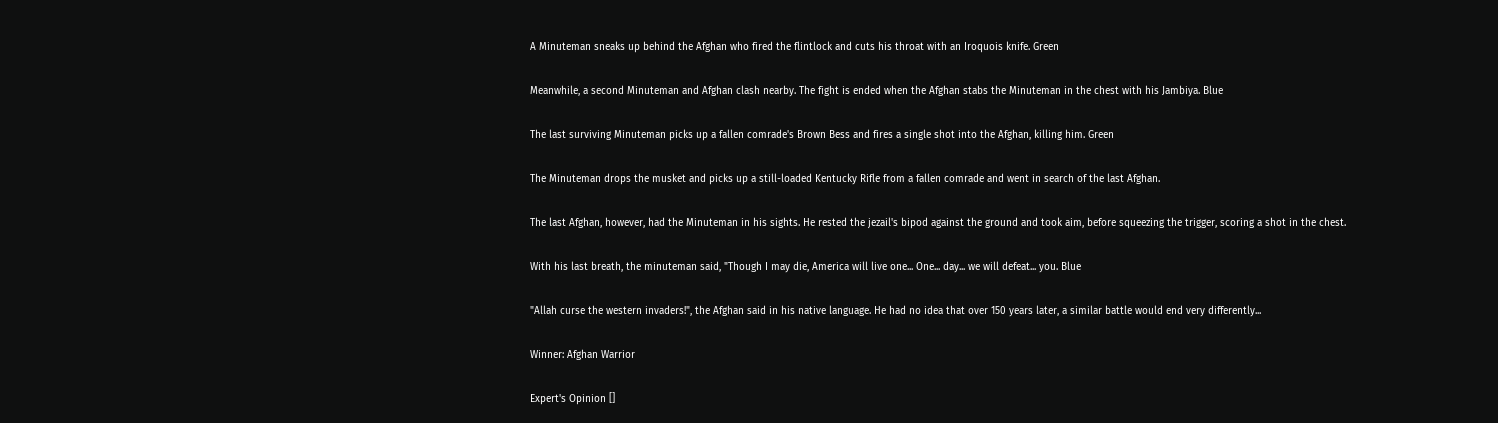A Minuteman sneaks up behind the Afghan who fired the flintlock and cuts his throat with an Iroquois knife. Green

Meanwhile, a second Minuteman and Afghan clash nearby. The fight is ended when the Afghan stabs the Minuteman in the chest with his Jambiya. Blue

The last surviving Minuteman picks up a fallen comrade's Brown Bess and fires a single shot into the Afghan, killing him. Green

The Minuteman drops the musket and picks up a still-loaded Kentucky Rifle from a fallen comrade and went in search of the last Afghan.

The last Afghan, however, had the Minuteman in his sights. He rested the jezail's bipod against the ground and took aim, before squeezing the trigger, scoring a shot in the chest.

With his last breath, the minuteman said, "Though I may die, America will live one... One... day... we will defeat... you. Blue

"Allah curse the western invaders!", the Afghan said in his native language. He had no idea that over 150 years later, a similar battle would end very differently...

Winner: Afghan Warrior

Expert's Opinion []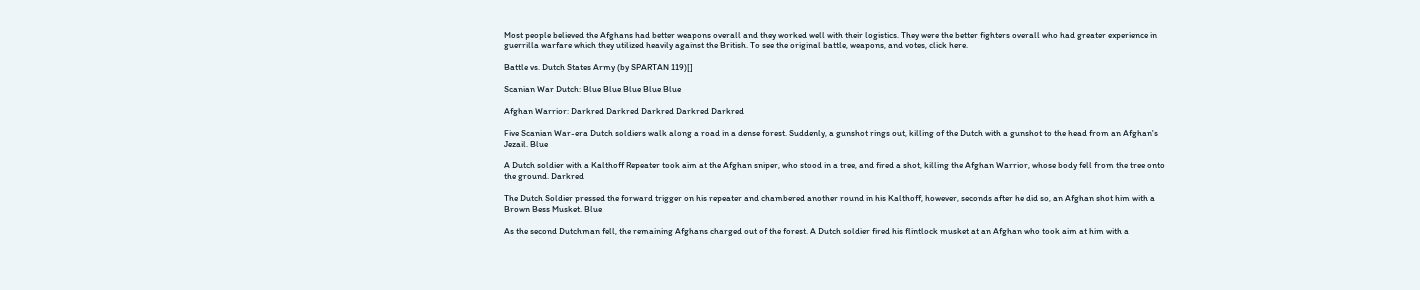Most people believed the Afghans had better weapons overall and they worked well with their logistics. They were the better fighters overall who had greater experience in guerrilla warfare which they utilized heavily against the British. To see the original battle, weapons, and votes, click here.

Battle vs. Dutch States Army (by SPARTAN 119)[]

Scanian War Dutch: Blue Blue Blue Blue Blue

Afghan Warrior: Darkred Darkred Darkred Darkred Darkred

Five Scanian War-era Dutch soldiers walk along a road in a dense forest. Suddenly, a gunshot rings out, killing of the Dutch with a gunshot to the head from an Afghan's Jezail. Blue

A Dutch soldier with a Kalthoff Repeater took aim at the Afghan sniper, who stood in a tree, and fired a shot, killing the Afghan Warrior, whose body fell from the tree onto the ground. Darkred

The Dutch Soldier pressed the forward trigger on his repeater and chambered another round in his Kalthoff, however, seconds after he did so, an Afghan shot him with a Brown Bess Musket. Blue

As the second Dutchman fell, the remaining Afghans charged out of the forest. A Dutch soldier fired his flintlock musket at an Afghan who took aim at him with a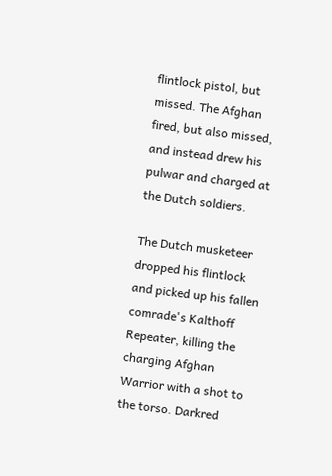flintlock pistol, but missed. The Afghan fired, but also missed, and instead drew his pulwar and charged at the Dutch soldiers.

The Dutch musketeer dropped his flintlock and picked up his fallen comrade's Kalthoff Repeater, killing the charging Afghan Warrior with a shot to the torso. Darkred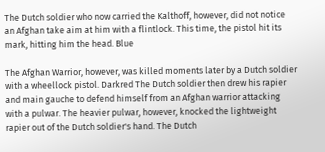The Dutch soldier who now carried the Kalthoff, however, did not notice an Afghan take aim at him with a flintlock. This time, the pistol hit its mark, hitting him the head. Blue

The Afghan Warrior, however, was killed moments later by a Dutch soldier with a wheellock pistol. Darkred The Dutch soldier then drew his rapier and main gauche to defend himself from an Afghan warrior attacking with a pulwar. The heavier pulwar, however, knocked the lightweight rapier out of the Dutch soldier's hand. The Dutch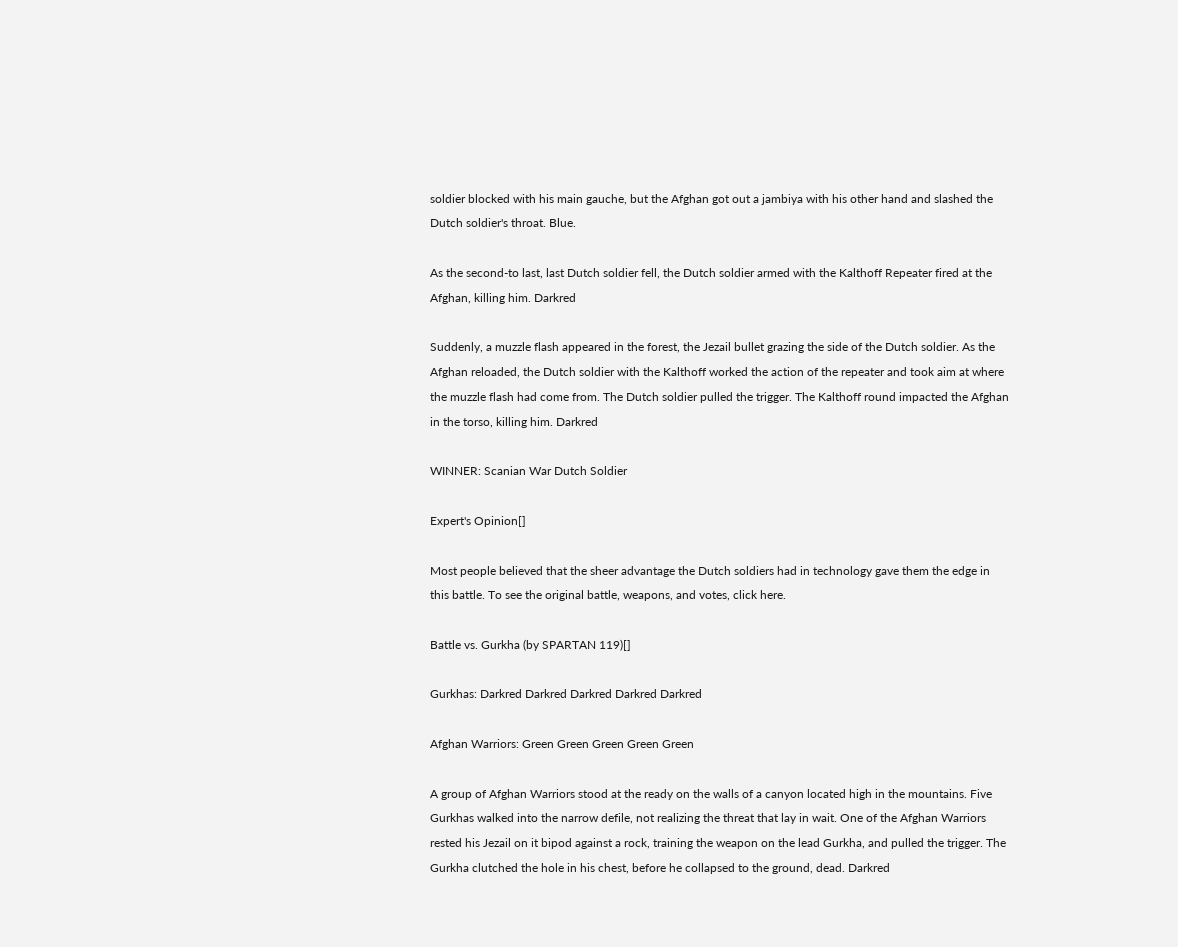soldier blocked with his main gauche, but the Afghan got out a jambiya with his other hand and slashed the Dutch soldier's throat. Blue.

As the second-to last, last Dutch soldier fell, the Dutch soldier armed with the Kalthoff Repeater fired at the Afghan, killing him. Darkred

Suddenly, a muzzle flash appeared in the forest, the Jezail bullet grazing the side of the Dutch soldier. As the Afghan reloaded, the Dutch soldier with the Kalthoff worked the action of the repeater and took aim at where the muzzle flash had come from. The Dutch soldier pulled the trigger. The Kalthoff round impacted the Afghan in the torso, killing him. Darkred

WINNER: Scanian War Dutch Soldier

Expert's Opinion[]

Most people believed that the sheer advantage the Dutch soldiers had in technology gave them the edge in this battle. To see the original battle, weapons, and votes, click here.

Battle vs. Gurkha (by SPARTAN 119)[]

Gurkhas: Darkred Darkred Darkred Darkred Darkred

Afghan Warriors: Green Green Green Green Green

A group of Afghan Warriors stood at the ready on the walls of a canyon located high in the mountains. Five Gurkhas walked into the narrow defile, not realizing the threat that lay in wait. One of the Afghan Warriors rested his Jezail on it bipod against a rock, training the weapon on the lead Gurkha, and pulled the trigger. The Gurkha clutched the hole in his chest, before he collapsed to the ground, dead. Darkred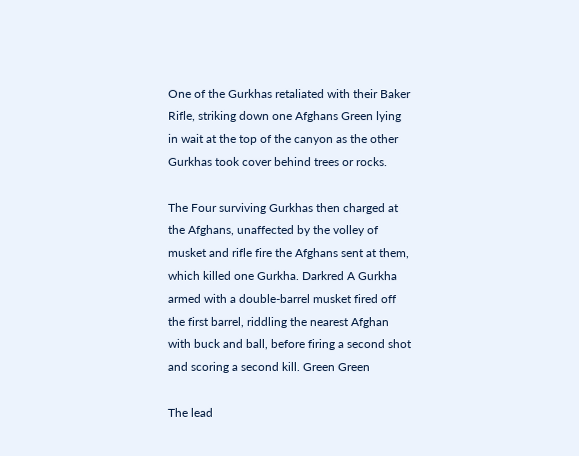One of the Gurkhas retaliated with their Baker Rifle, striking down one Afghans Green lying in wait at the top of the canyon as the other Gurkhas took cover behind trees or rocks.

The Four surviving Gurkhas then charged at the Afghans, unaffected by the volley of musket and rifle fire the Afghans sent at them, which killed one Gurkha. Darkred A Gurkha armed with a double-barrel musket fired off the first barrel, riddling the nearest Afghan with buck and ball, before firing a second shot and scoring a second kill. Green Green

The lead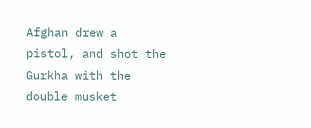Afghan drew a pistol, and shot the Gurkha with the double musket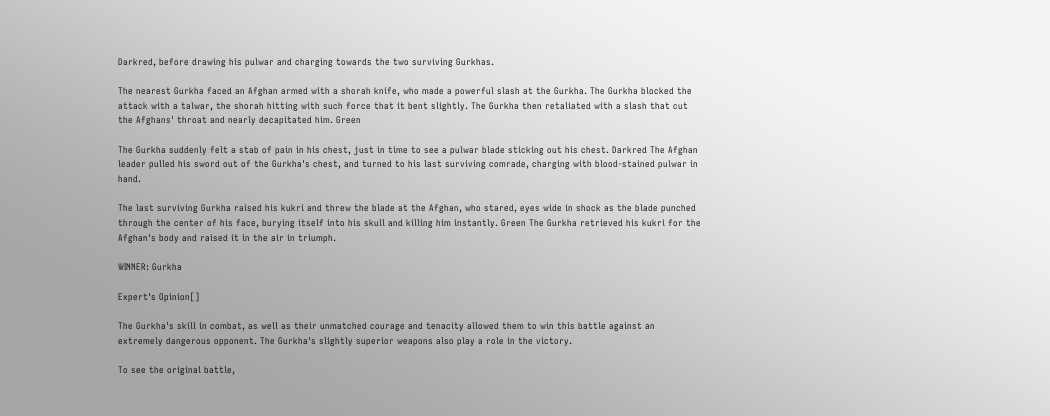Darkred, before drawing his pulwar and charging towards the two surviving Gurkhas.

The nearest Gurkha faced an Afghan armed with a shorah knife, who made a powerful slash at the Gurkha. The Gurkha blocked the attack with a talwar, the shorah hitting with such force that it bent slightly. The Gurkha then retaliated with a slash that cut the Afghans' throat and nearly decapitated him. Green

The Gurkha suddenly felt a stab of pain in his chest, just in time to see a pulwar blade sticking out his chest. Darkred The Afghan leader pulled his sword out of the Gurkha's chest, and turned to his last surviving comrade, charging with blood-stained pulwar in hand.

The last surviving Gurkha raised his kukri and threw the blade at the Afghan, who stared, eyes wide in shock as the blade punched through the center of his face, burying itself into his skull and killing him instantly. Green The Gurkha retrieved his kukri for the Afghan's body and raised it in the air in triumph.

WINNER: Gurkha

Expert's Opinion[]

The Gurkha's skill in combat, as well as their unmatched courage and tenacity allowed them to win this battle against an extremely dangerous opponent. The Gurkha's slightly superior weapons also play a role in the victory.

To see the original battle,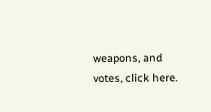weapons, and votes, click here.